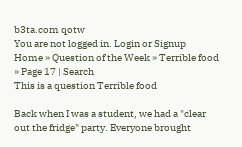b3ta.com qotw
You are not logged in. Login or Signup
Home » Question of the Week » Terrible food » Page 17 | Search
This is a question Terrible food

Back when I was a student, we had a "clear out the fridge" party. Everyone brought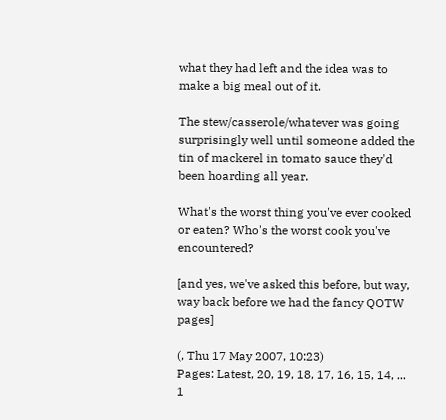what they had left and the idea was to make a big meal out of it.

The stew/casserole/whatever was going surprisingly well until someone added the tin of mackerel in tomato sauce they'd been hoarding all year.

What's the worst thing you've ever cooked or eaten? Who's the worst cook you've encountered?

[and yes, we've asked this before, but way, way back before we had the fancy QOTW pages]

(, Thu 17 May 2007, 10:23)
Pages: Latest, 20, 19, 18, 17, 16, 15, 14, ... 1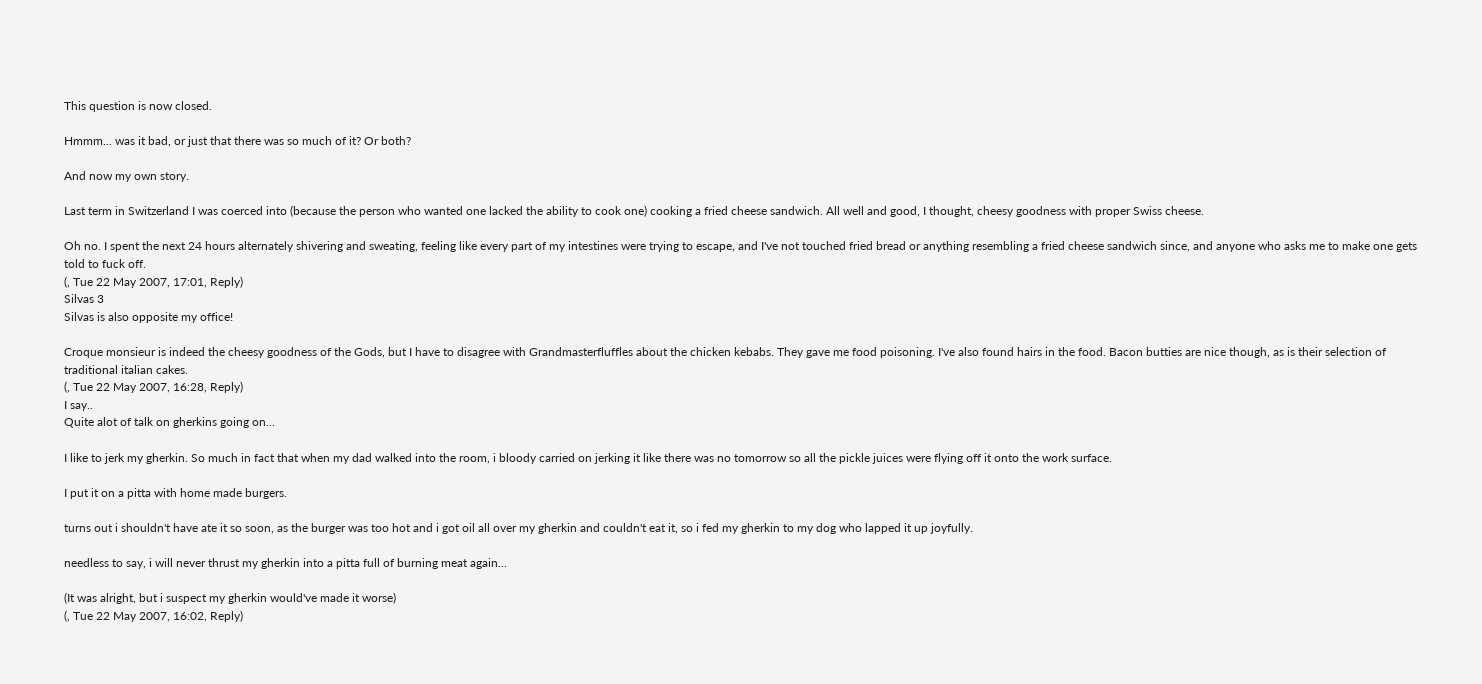This question is now closed.

Hmmm... was it bad, or just that there was so much of it? Or both?

And now my own story.

Last term in Switzerland I was coerced into (because the person who wanted one lacked the ability to cook one) cooking a fried cheese sandwich. All well and good, I thought, cheesy goodness with proper Swiss cheese.

Oh no. I spent the next 24 hours alternately shivering and sweating, feeling like every part of my intestines were trying to escape, and I've not touched fried bread or anything resembling a fried cheese sandwich since, and anyone who asks me to make one gets told to fuck off.
(, Tue 22 May 2007, 17:01, Reply)
Silvas 3
Silvas is also opposite my office!

Croque monsieur is indeed the cheesy goodness of the Gods, but I have to disagree with Grandmasterfluffles about the chicken kebabs. They gave me food poisoning. I've also found hairs in the food. Bacon butties are nice though, as is their selection of traditional italian cakes.
(, Tue 22 May 2007, 16:28, Reply)
I say..
Quite alot of talk on gherkins going on...

I like to jerk my gherkin. So much in fact that when my dad walked into the room, i bloody carried on jerking it like there was no tomorrow so all the pickle juices were flying off it onto the work surface.

I put it on a pitta with home made burgers.

turns out i shouldn't have ate it so soon, as the burger was too hot and i got oil all over my gherkin and couldn't eat it, so i fed my gherkin to my dog who lapped it up joyfully.

needless to say, i will never thrust my gherkin into a pitta full of burning meat again...

(It was alright, but i suspect my gherkin would've made it worse)
(, Tue 22 May 2007, 16:02, Reply)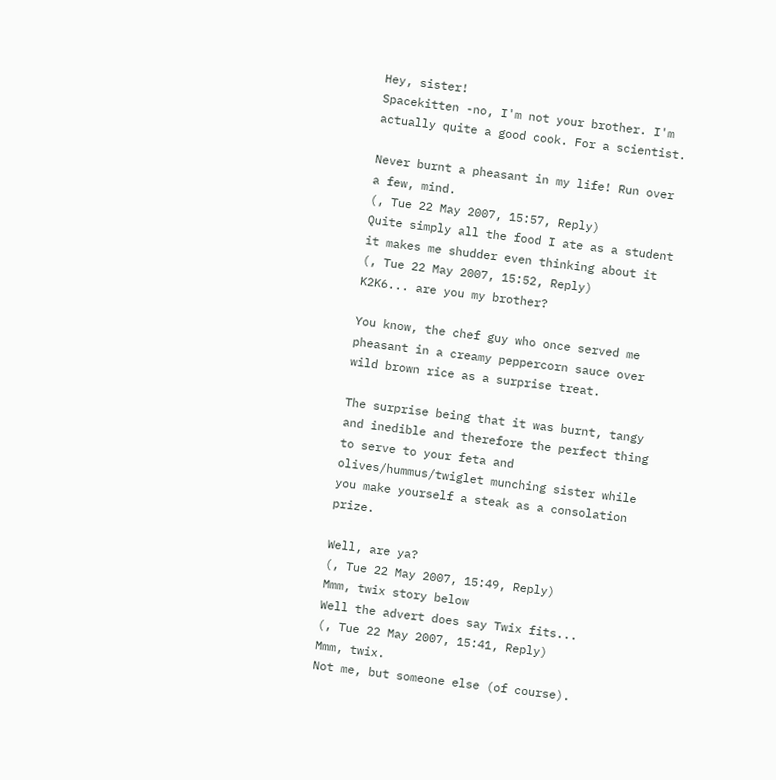Hey, sister!
Spacekitten -no, I'm not your brother. I'm actually quite a good cook. For a scientist.

Never burnt a pheasant in my life! Run over a few, mind.
(, Tue 22 May 2007, 15:57, Reply)
Quite simply all the food I ate as a student
it makes me shudder even thinking about it
(, Tue 22 May 2007, 15:52, Reply)
K2K6... are you my brother?

You know, the chef guy who once served me pheasant in a creamy peppercorn sauce over wild brown rice as a surprise treat.

The surprise being that it was burnt, tangy and inedible and therefore the perfect thing to serve to your feta and olives/hummus/twiglet munching sister while you make yourself a steak as a consolation prize.

Well, are ya?
(, Tue 22 May 2007, 15:49, Reply)
Mmm, twix story below
Well the advert does say Twix fits...
(, Tue 22 May 2007, 15:41, Reply)
Mmm, twix.
Not me, but someone else (of course).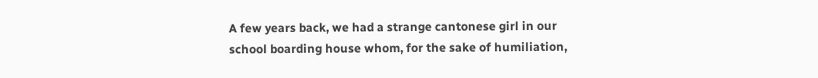A few years back, we had a strange cantonese girl in our school boarding house whom, for the sake of humiliation,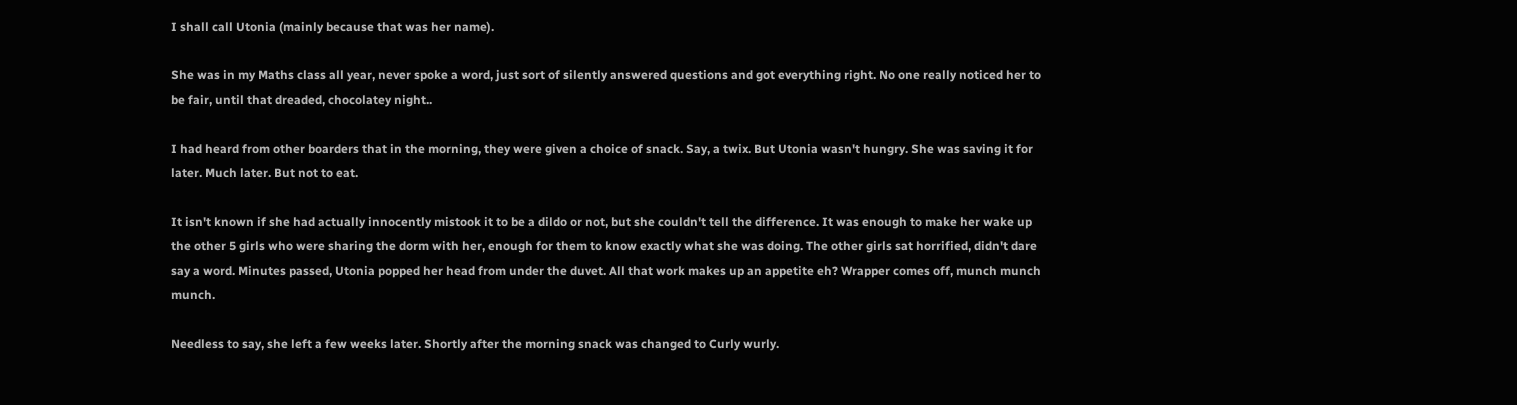I shall call Utonia (mainly because that was her name).

She was in my Maths class all year, never spoke a word, just sort of silently answered questions and got everything right. No one really noticed her to be fair, until that dreaded, chocolatey night..

I had heard from other boarders that in the morning, they were given a choice of snack. Say, a twix. But Utonia wasn't hungry. She was saving it for later. Much later. But not to eat.

It isn't known if she had actually innocently mistook it to be a dildo or not, but she couldn't tell the difference. It was enough to make her wake up the other 5 girls who were sharing the dorm with her, enough for them to know exactly what she was doing. The other girls sat horrified, didn't dare say a word. Minutes passed, Utonia popped her head from under the duvet. All that work makes up an appetite eh? Wrapper comes off, munch munch munch.

Needless to say, she left a few weeks later. Shortly after the morning snack was changed to Curly wurly.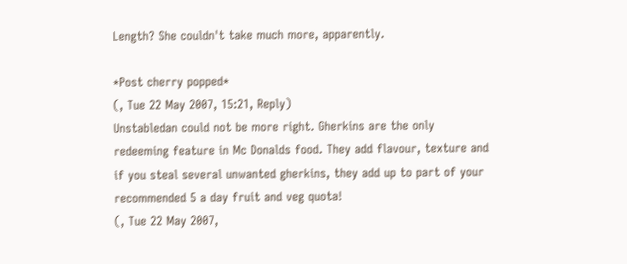Length? She couldn't take much more, apparently.

*Post cherry popped*
(, Tue 22 May 2007, 15:21, Reply)
Unstabledan could not be more right. Gherkins are the only redeeming feature in Mc Donalds food. They add flavour, texture and if you steal several unwanted gherkins, they add up to part of your recommended 5 a day fruit and veg quota!
(, Tue 22 May 2007,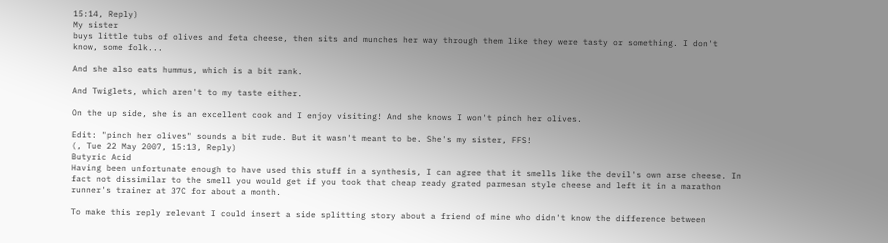15:14, Reply)
My sister
buys little tubs of olives and feta cheese, then sits and munches her way through them like they were tasty or something. I don't know, some folk...

And she also eats hummus, which is a bit rank.

And Twiglets, which aren't to my taste either.

On the up side, she is an excellent cook and I enjoy visiting! And she knows I won't pinch her olives.

Edit: "pinch her olives" sounds a bit rude. But it wasn't meant to be. She's my sister, FFS!
(, Tue 22 May 2007, 15:13, Reply)
Butyric Acid
Having been unfortunate enough to have used this stuff in a synthesis, I can agree that it smells like the devil's own arse cheese. In fact not dissimilar to the smell you would get if you took that cheap ready grated parmesan style cheese and left it in a marathon runner's trainer at 37C for about a month.

To make this reply relevant I could insert a side splitting story about a friend of mine who didn't know the difference between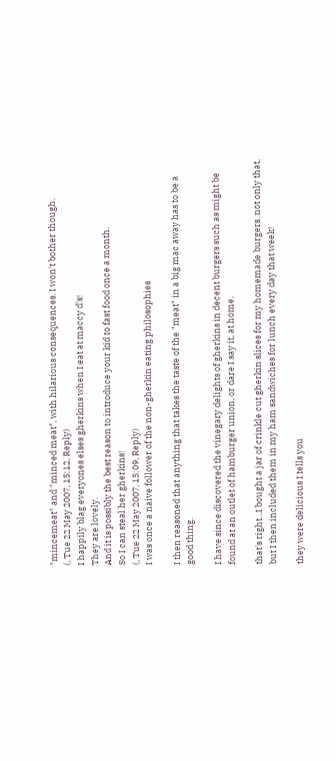"mincemeat" and "minced meat", with hilarious consequences. I won't bother though.
(, Tue 22 May 2007, 15:12, Reply)
I happily blag everyones elses gherkins when I eat at maccy d's!
They are lovely.
And it is possibly the best reason to introduce your kid to fast food once a month.
So I can steal her gherkins!
(, Tue 22 May 2007, 15:09, Reply)
I was once a naive follower of the non-gherkin eating philosophies

I then reasoned that anything that takes the taste of the "meat" in a big mac away has to be a good thing.

I have since discovered the vinegary delights of gherkins in decent burgers such as might be found at an outlet of hamburger union, or dare I say it, at home.

that's right...I bought a jar of crinkle cut gherkin slices for my homemade burgers. not only that, but I then included them in my ham sandwiches for lunch every day that week!

they were delicious I tells you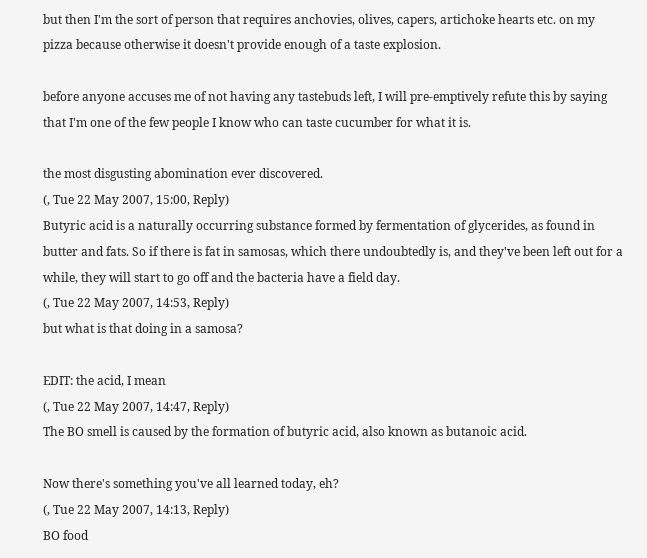but then I'm the sort of person that requires anchovies, olives, capers, artichoke hearts etc. on my pizza because otherwise it doesn't provide enough of a taste explosion.

before anyone accuses me of not having any tastebuds left, I will pre-emptively refute this by saying that I'm one of the few people I know who can taste cucumber for what it is.

the most disgusting abomination ever discovered.
(, Tue 22 May 2007, 15:00, Reply)
Butyric acid is a naturally occurring substance formed by fermentation of glycerides, as found in butter and fats. So if there is fat in samosas, which there undoubtedly is, and they've been left out for a while, they will start to go off and the bacteria have a field day.
(, Tue 22 May 2007, 14:53, Reply)
but what is that doing in a samosa?

EDIT: the acid, I mean
(, Tue 22 May 2007, 14:47, Reply)
The BO smell is caused by the formation of butyric acid, also known as butanoic acid.

Now there's something you've all learned today, eh?
(, Tue 22 May 2007, 14:13, Reply)
BO food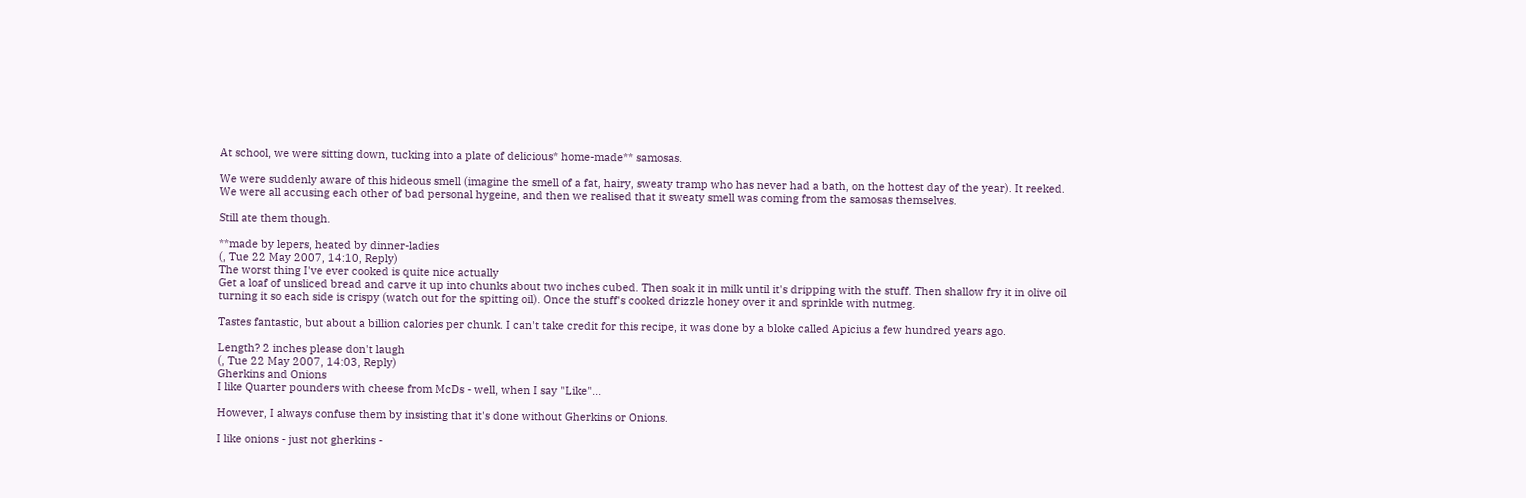At school, we were sitting down, tucking into a plate of delicious* home-made** samosas.

We were suddenly aware of this hideous smell (imagine the smell of a fat, hairy, sweaty tramp who has never had a bath, on the hottest day of the year). It reeked. We were all accusing each other of bad personal hygeine, and then we realised that it sweaty smell was coming from the samosas themselves.

Still ate them though.

**made by lepers, heated by dinner-ladies
(, Tue 22 May 2007, 14:10, Reply)
The worst thing I've ever cooked is quite nice actually
Get a loaf of unsliced bread and carve it up into chunks about two inches cubed. Then soak it in milk until it's dripping with the stuff. Then shallow fry it in olive oil turning it so each side is crispy (watch out for the spitting oil). Once the stuff's cooked drizzle honey over it and sprinkle with nutmeg.

Tastes fantastic, but about a billion calories per chunk. I can't take credit for this recipe, it was done by a bloke called Apicius a few hundred years ago.

Length? 2 inches please don't laugh
(, Tue 22 May 2007, 14:03, Reply)
Gherkins and Onions
I like Quarter pounders with cheese from McDs - well, when I say "Like"...

However, I always confuse them by insisting that it's done without Gherkins or Onions.

I like onions - just not gherkins -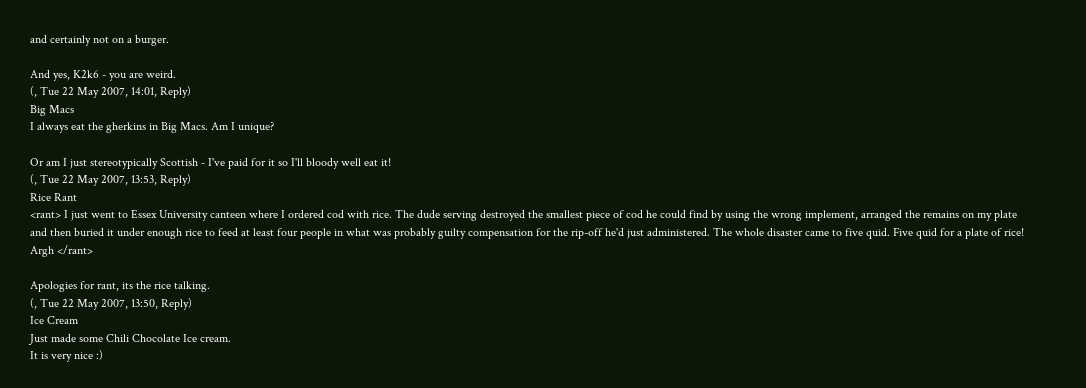and certainly not on a burger.

And yes, K2k6 - you are weird.
(, Tue 22 May 2007, 14:01, Reply)
Big Macs
I always eat the gherkins in Big Macs. Am I unique?

Or am I just stereotypically Scottish - I've paid for it so I'll bloody well eat it!
(, Tue 22 May 2007, 13:53, Reply)
Rice Rant
<rant> I just went to Essex University canteen where I ordered cod with rice. The dude serving destroyed the smallest piece of cod he could find by using the wrong implement, arranged the remains on my plate and then buried it under enough rice to feed at least four people in what was probably guilty compensation for the rip-off he'd just administered. The whole disaster came to five quid. Five quid for a plate of rice! Argh </rant>

Apologies for rant, its the rice talking.
(, Tue 22 May 2007, 13:50, Reply)
Ice Cream
Just made some Chili Chocolate Ice cream.
It is very nice :)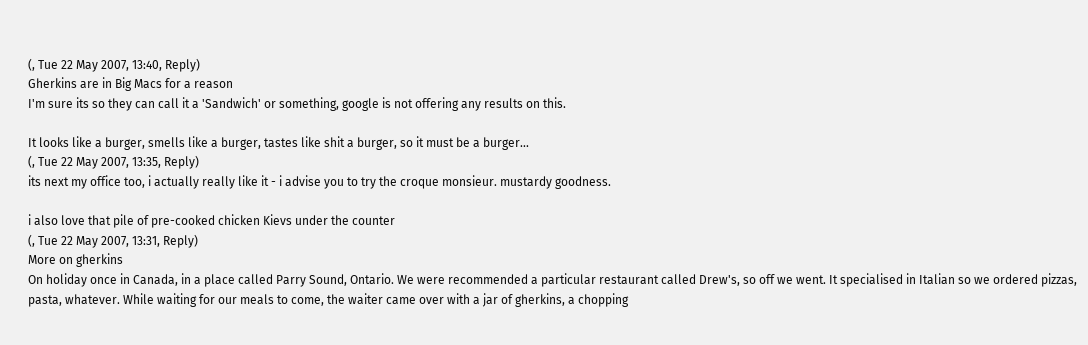(, Tue 22 May 2007, 13:40, Reply)
Gherkins are in Big Macs for a reason
I'm sure its so they can call it a 'Sandwich' or something, google is not offering any results on this.

It looks like a burger, smells like a burger, tastes like shit a burger, so it must be a burger...
(, Tue 22 May 2007, 13:35, Reply)
its next my office too, i actually really like it - i advise you to try the croque monsieur. mustardy goodness.

i also love that pile of pre-cooked chicken Kievs under the counter
(, Tue 22 May 2007, 13:31, Reply)
More on gherkins
On holiday once in Canada, in a place called Parry Sound, Ontario. We were recommended a particular restaurant called Drew's, so off we went. It specialised in Italian so we ordered pizzas, pasta, whatever. While waiting for our meals to come, the waiter came over with a jar of gherkins, a chopping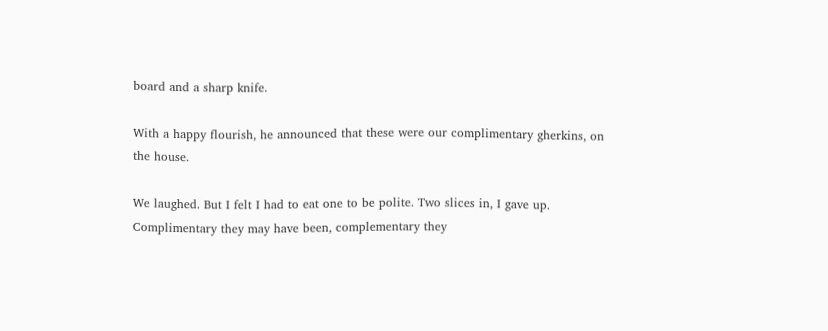board and a sharp knife.

With a happy flourish, he announced that these were our complimentary gherkins, on the house.

We laughed. But I felt I had to eat one to be polite. Two slices in, I gave up. Complimentary they may have been, complementary they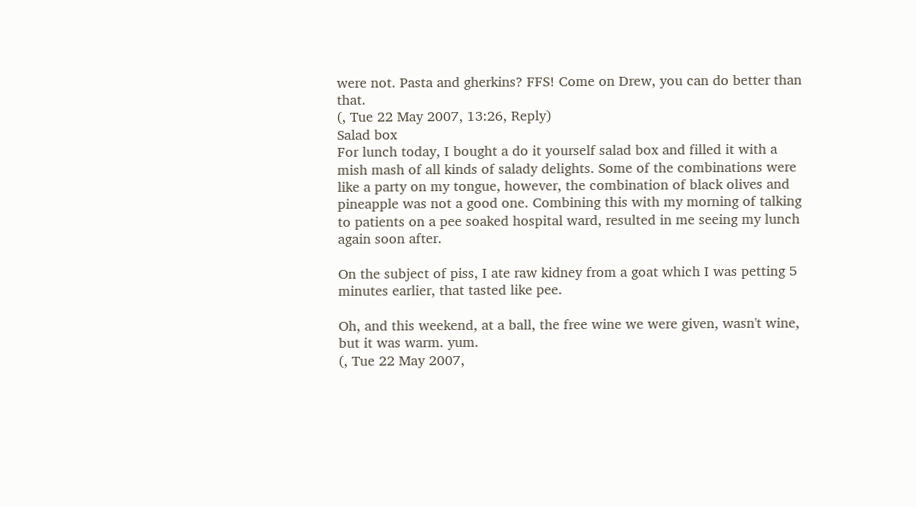were not. Pasta and gherkins? FFS! Come on Drew, you can do better than that.
(, Tue 22 May 2007, 13:26, Reply)
Salad box
For lunch today, I bought a do it yourself salad box and filled it with a mish mash of all kinds of salady delights. Some of the combinations were like a party on my tongue, however, the combination of black olives and pineapple was not a good one. Combining this with my morning of talking to patients on a pee soaked hospital ward, resulted in me seeing my lunch again soon after.

On the subject of piss, I ate raw kidney from a goat which I was petting 5 minutes earlier, that tasted like pee.

Oh, and this weekend, at a ball, the free wine we were given, wasn't wine, but it was warm. yum.
(, Tue 22 May 2007,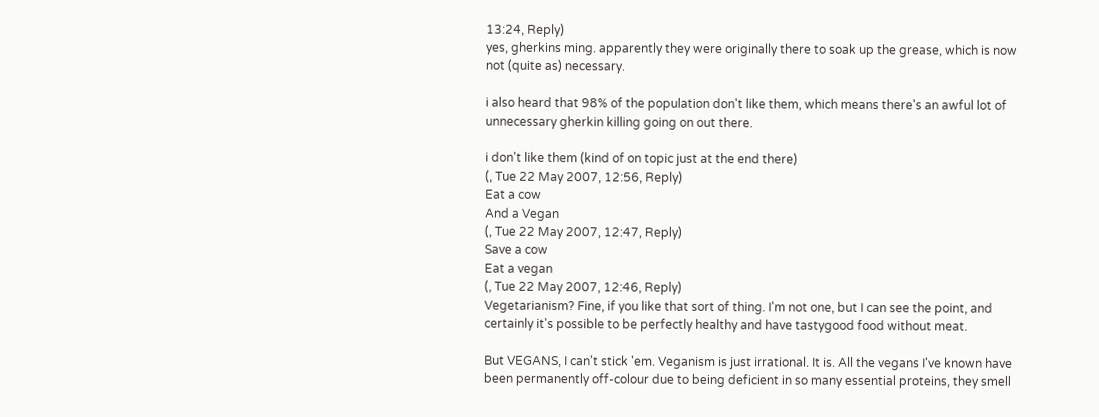13:24, Reply)
yes, gherkins ming. apparently they were originally there to soak up the grease, which is now not (quite as) necessary.

i also heard that 98% of the population don't like them, which means there's an awful lot of unnecessary gherkin killing going on out there.

i don't like them (kind of on topic just at the end there)
(, Tue 22 May 2007, 12:56, Reply)
Eat a cow
And a Vegan
(, Tue 22 May 2007, 12:47, Reply)
Save a cow
Eat a vegan
(, Tue 22 May 2007, 12:46, Reply)
Vegetarianism? Fine, if you like that sort of thing. I'm not one, but I can see the point, and certainly it's possible to be perfectly healthy and have tastygood food without meat.

But VEGANS, I can't stick 'em. Veganism is just irrational. It is. All the vegans I've known have been permanently off-colour due to being deficient in so many essential proteins, they smell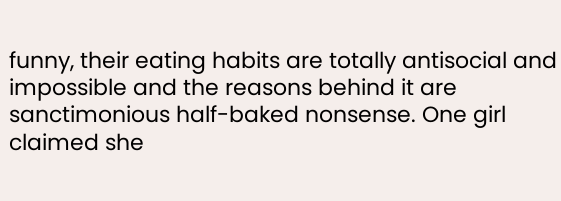funny, their eating habits are totally antisocial and impossible and the reasons behind it are sanctimonious half-baked nonsense. One girl claimed she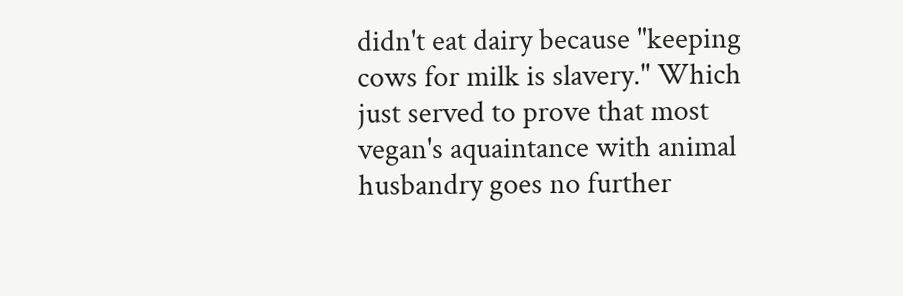didn't eat dairy because "keeping cows for milk is slavery." Which just served to prove that most vegan's aquaintance with animal husbandry goes no further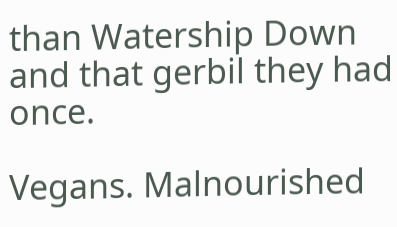than Watership Down and that gerbil they had once.

Vegans. Malnourished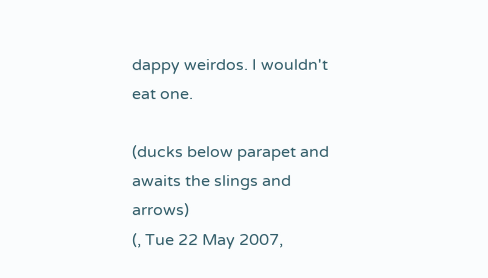dappy weirdos. I wouldn't eat one.

(ducks below parapet and awaits the slings and arrows)
(, Tue 22 May 2007,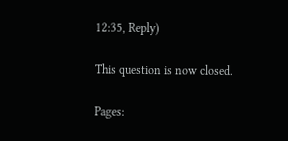12:35, Reply)

This question is now closed.

Pages: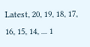Latest, 20, 19, 18, 17, 16, 15, 14, ... 1